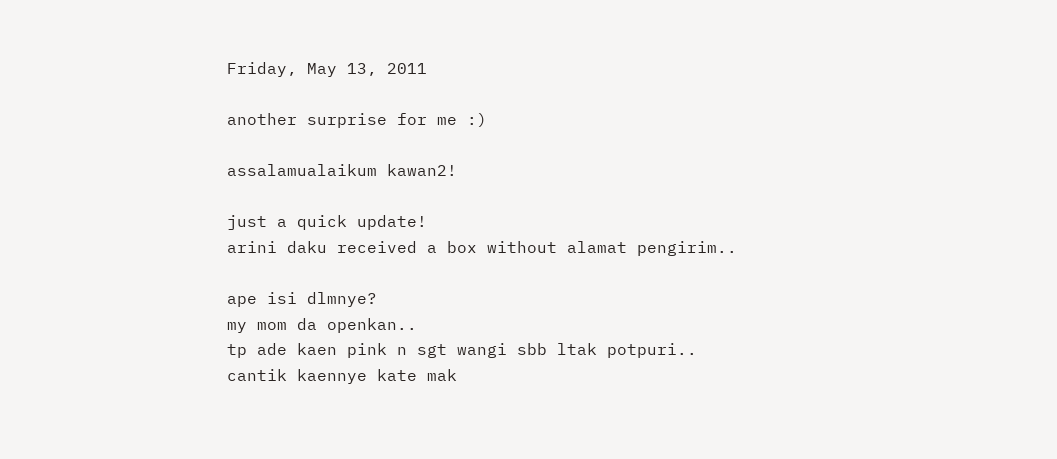Friday, May 13, 2011

another surprise for me :)

assalamualaikum kawan2!

just a quick update!
arini daku received a box without alamat pengirim..

ape isi dlmnye?
my mom da openkan..
tp ade kaen pink n sgt wangi sbb ltak potpuri..
cantik kaennye kate mak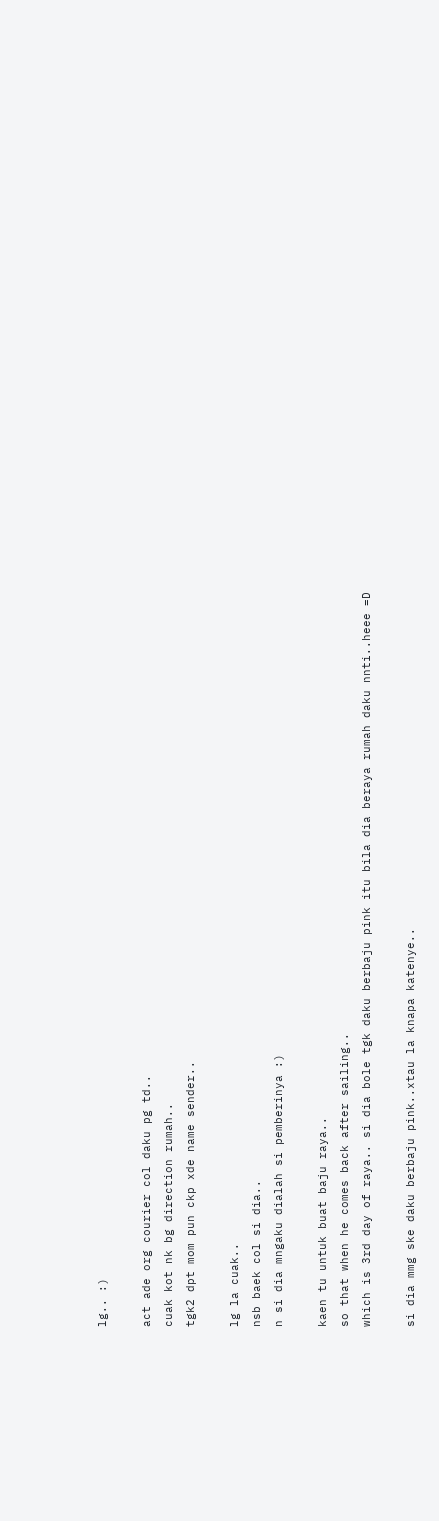lg.. :)

act ade org courier col daku pg td..
cuak kot nk bg direction rumah..
tgk2 dpt mom pun ckp xde name sender..

lg la cuak..
nsb baek col si dia..
n si dia mngaku dialah si pemberinya :)

kaen tu untuk buat baju raya..
so that when he comes back after sailing..
which is 3rd day of raya.. si dia bole tgk daku berbaju pink itu bila dia beraya rumah daku nnti..heee =D

si dia mmg ske daku berbaju pink..xtau la knapa katenye..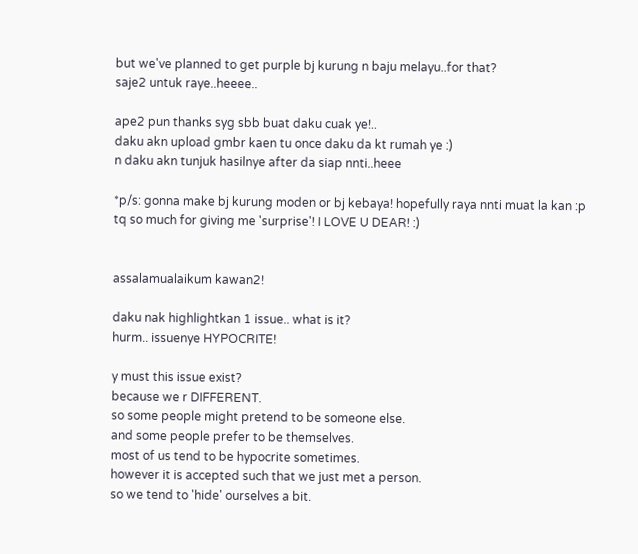but we've planned to get purple bj kurung n baju melayu..for that?
saje2 untuk raye..heeee..

ape2 pun thanks syg sbb buat daku cuak ye!..
daku akn upload gmbr kaen tu once daku da kt rumah ye :)
n daku akn tunjuk hasilnye after da siap nnti..heee

*p/s: gonna make bj kurung moden or bj kebaya! hopefully raya nnti muat la kan :p
tq so much for giving me 'surprise'! I LOVE U DEAR! :)


assalamualaikum kawan2!

daku nak highlightkan 1 issue.. what is it?
hurm.. issuenye HYPOCRITE!

y must this issue exist?
because we r DIFFERENT.
so some people might pretend to be someone else.
and some people prefer to be themselves.
most of us tend to be hypocrite sometimes.
however it is accepted such that we just met a person.
so we tend to 'hide' ourselves a bit.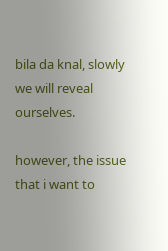bila da knal, slowly we will reveal ourselves.

however, the issue that i want to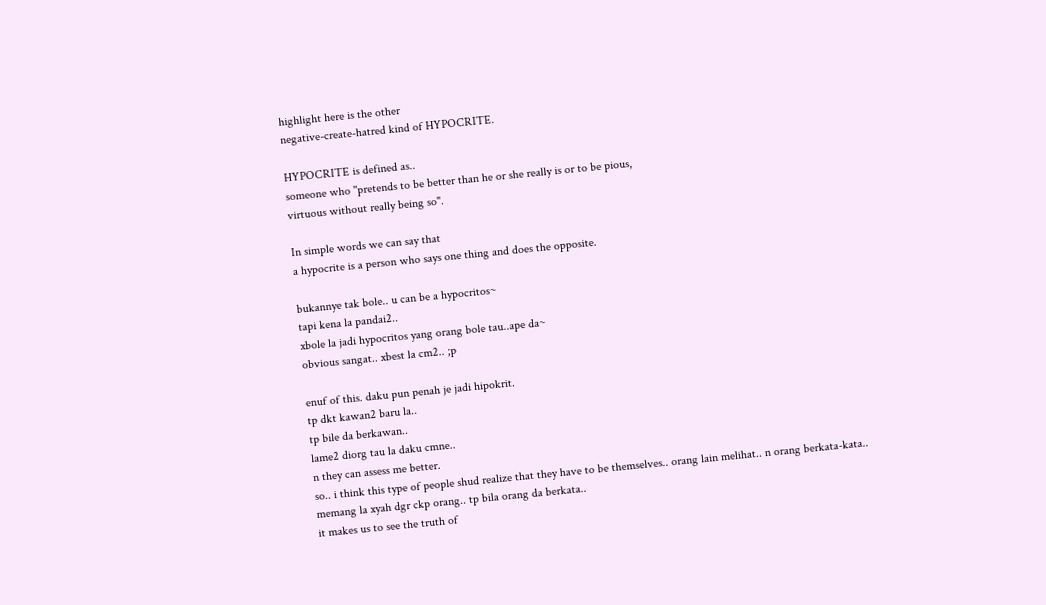highlight here is the other
negative-create-hatred kind of HYPOCRITE.

HYPOCRITE is defined as..
someone who ''pretends to be better than he or she really is or to be pious,
virtuous without really being so".

In simple words we can say that
a hypocrite is a person who says one thing and does the opposite.

bukannye tak bole.. u can be a hypocritos~
tapi kena la pandai2..
xbole la jadi hypocritos yang orang bole tau..ape da~
obvious sangat.. xbest la cm2.. ;p

enuf of this. daku pun penah je jadi hipokrit.
tp dkt kawan2 baru la..
tp bile da berkawan..
lame2 diorg tau la daku cmne..
n they can assess me better.
so.. i think this type of people shud realize that they have to be themselves.. orang lain melihat.. n orang berkata-kata..
memang la xyah dgr ckp orang.. tp bila orang da berkata..
it makes us to see the truth of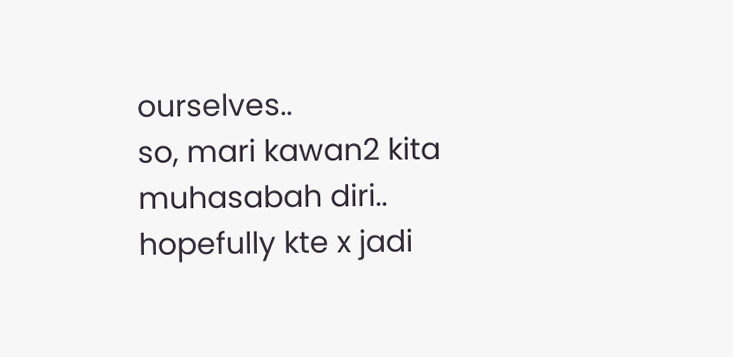ourselves..
so, mari kawan2 kita muhasabah diri..
hopefully kte x jadi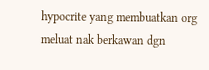hypocrite yang membuatkan org meluat nak berkawan dgn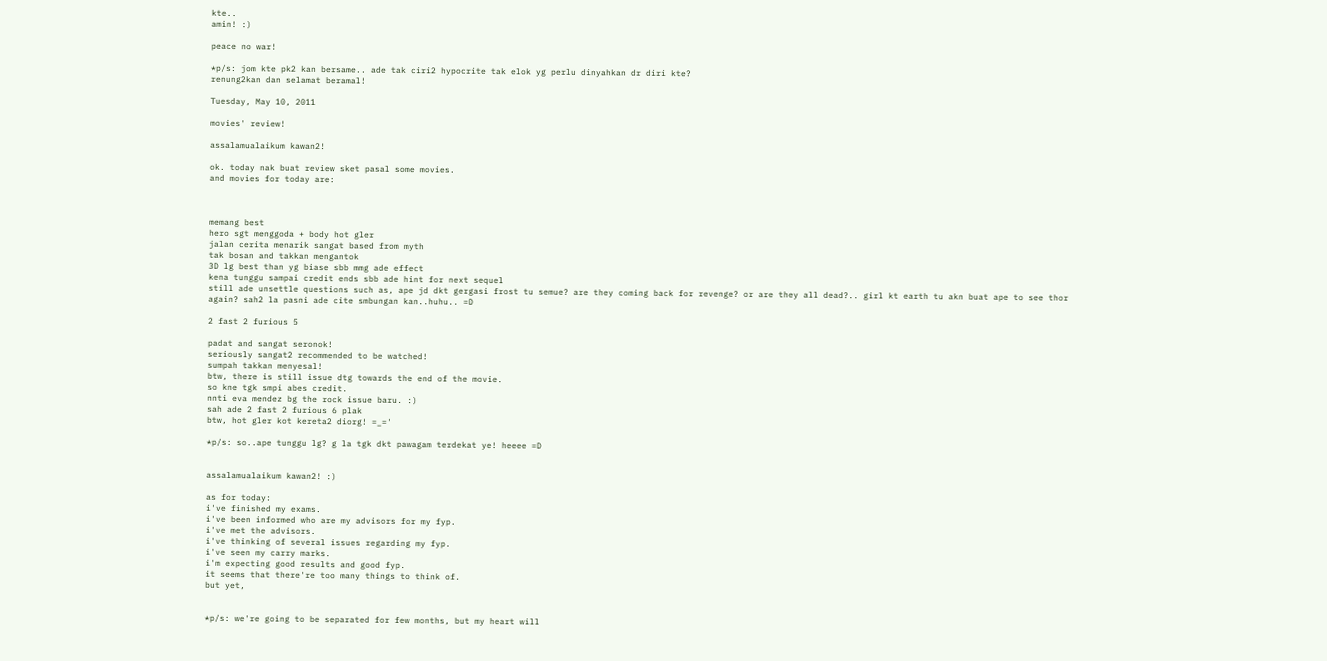kte..
amin! :)

peace no war!

*p/s: jom kte pk2 kan bersame.. ade tak ciri2 hypocrite tak elok yg perlu dinyahkan dr diri kte?
renung2kan dan selamat beramal!

Tuesday, May 10, 2011

movies' review!

assalamualaikum kawan2!

ok. today nak buat review sket pasal some movies.
and movies for today are:



memang best
hero sgt menggoda + body hot gler
jalan cerita menarik sangat based from myth
tak bosan and takkan mengantok
3D lg best than yg biase sbb mmg ade effect
kena tunggu sampai credit ends sbb ade hint for next sequel
still ade unsettle questions such as, ape jd dkt gergasi frost tu semue? are they coming back for revenge? or are they all dead?.. girl kt earth tu akn buat ape to see thor again? sah2 la pasni ade cite smbungan kan..huhu.. =D

2 fast 2 furious 5

padat and sangat seronok!
seriously sangat2 recommended to be watched!
sumpah takkan menyesal!
btw, there is still issue dtg towards the end of the movie.
so kne tgk smpi abes credit.
nnti eva mendez bg the rock issue baru. :)
sah ade 2 fast 2 furious 6 plak
btw, hot gler kot kereta2 diorg! =_='

*p/s: so..ape tunggu lg? g la tgk dkt pawagam terdekat ye! heeee =D


assalamualaikum kawan2! :)

as for today:
i've finished my exams.
i've been informed who are my advisors for my fyp.
i've met the advisors.
i've thinking of several issues regarding my fyp.
i've seen my carry marks.
i'm expecting good results and good fyp.
it seems that there're too many things to think of.
but yet,


*p/s: we're going to be separated for few months, but my heart will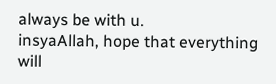always be with u.
insyaAllah, hope that everything will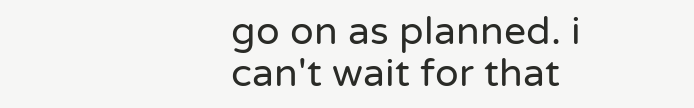go on as planned. i can't wait for that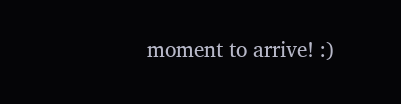moment to arrive! :)